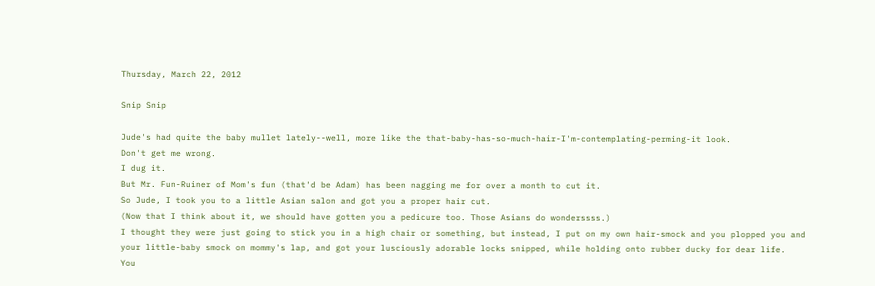Thursday, March 22, 2012

Snip Snip

Jude's had quite the baby mullet lately--well, more like the that-baby-has-so-much-hair-I'm-contemplating-perming-it look.
Don't get me wrong.
I dug it.
But Mr. Fun-Ruiner of Mom's fun (that'd be Adam) has been nagging me for over a month to cut it.
So Jude, I took you to a little Asian salon and got you a proper hair cut.
(Now that I think about it, we should have gotten you a pedicure too. Those Asians do wonderssss.)
I thought they were just going to stick you in a high chair or something, but instead, I put on my own hair-smock and you plopped you and your little-baby smock on mommy's lap, and got your lusciously adorable locks snipped, while holding onto rubber ducky for dear life.
You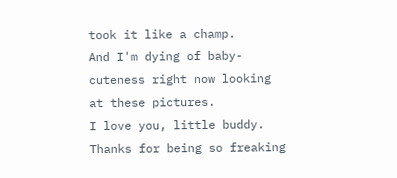took it like a champ.
And I'm dying of baby-cuteness right now looking at these pictures.
I love you, little buddy. Thanks for being so freaking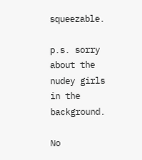squeezable.

p.s. sorry about the nudey girls in the background.

No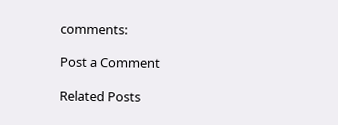comments:

Post a Comment

Related Posts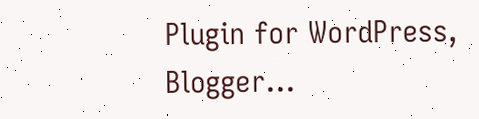Plugin for WordPress, Blogger...